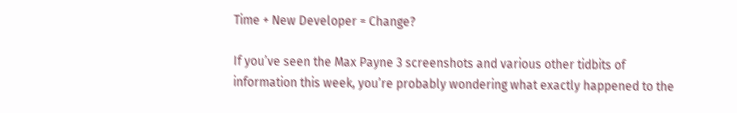Time + New Developer = Change?

If you’ve seen the Max Payne 3 screenshots and various other tidbits of information this week, you’re probably wondering what exactly happened to the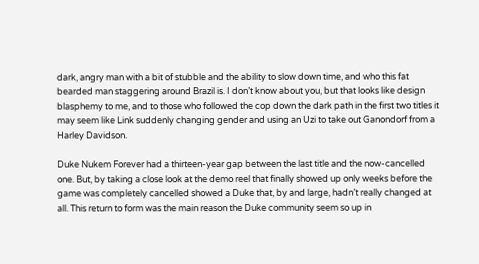dark, angry man with a bit of stubble and the ability to slow down time, and who this fat bearded man staggering around Brazil is. I don’t know about you, but that looks like design blasphemy to me, and to those who followed the cop down the dark path in the first two titles it may seem like Link suddenly changing gender and using an Uzi to take out Ganondorf from a Harley Davidson.

Duke Nukem Forever had a thirteen-year gap between the last title and the now-cancelled one. But, by taking a close look at the demo reel that finally showed up only weeks before the game was completely cancelled showed a Duke that, by and large, hadn’t really changed at all. This return to form was the main reason the Duke community seem so up in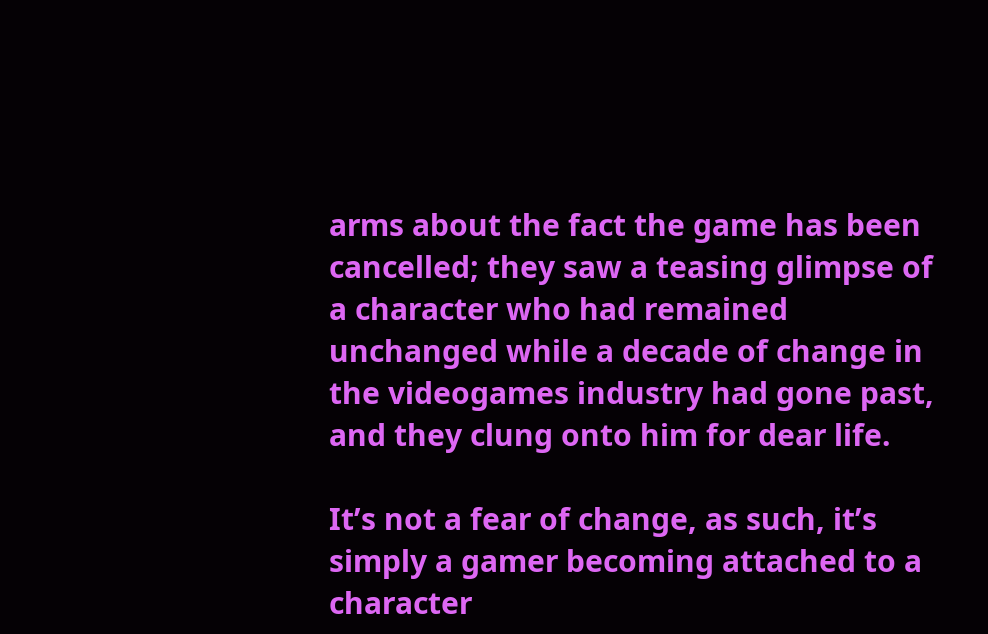arms about the fact the game has been cancelled; they saw a teasing glimpse of a character who had remained unchanged while a decade of change in the videogames industry had gone past, and they clung onto him for dear life.

It’s not a fear of change, as such, it’s simply a gamer becoming attached to a character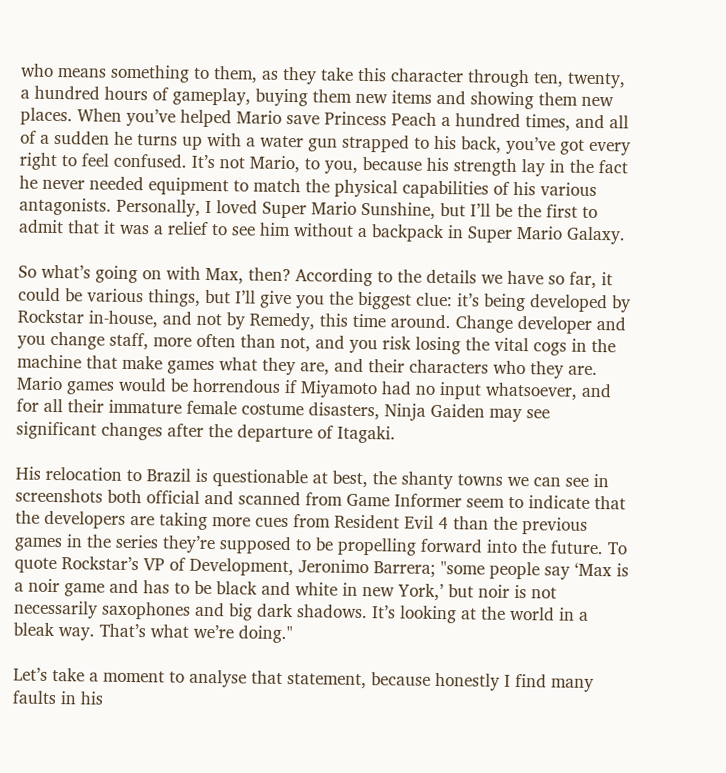who means something to them, as they take this character through ten, twenty, a hundred hours of gameplay, buying them new items and showing them new places. When you’ve helped Mario save Princess Peach a hundred times, and all of a sudden he turns up with a water gun strapped to his back, you’ve got every right to feel confused. It’s not Mario, to you, because his strength lay in the fact he never needed equipment to match the physical capabilities of his various antagonists. Personally, I loved Super Mario Sunshine, but I’ll be the first to admit that it was a relief to see him without a backpack in Super Mario Galaxy.

So what’s going on with Max, then? According to the details we have so far, it could be various things, but I’ll give you the biggest clue: it’s being developed by Rockstar in-house, and not by Remedy, this time around. Change developer and you change staff, more often than not, and you risk losing the vital cogs in the machine that make games what they are, and their characters who they are. Mario games would be horrendous if Miyamoto had no input whatsoever, and for all their immature female costume disasters, Ninja Gaiden may see significant changes after the departure of Itagaki.

His relocation to Brazil is questionable at best, the shanty towns we can see in screenshots both official and scanned from Game Informer seem to indicate that the developers are taking more cues from Resident Evil 4 than the previous games in the series they’re supposed to be propelling forward into the future. To quote Rockstar’s VP of Development, Jeronimo Barrera; "some people say ‘Max is a noir game and has to be black and white in new York,’ but noir is not necessarily saxophones and big dark shadows. It’s looking at the world in a bleak way. That’s what we’re doing."

Let’s take a moment to analyse that statement, because honestly I find many faults in his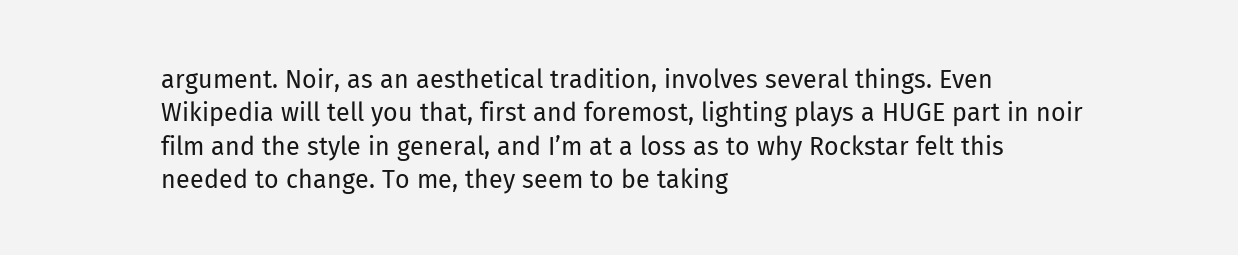argument. Noir, as an aesthetical tradition, involves several things. Even Wikipedia will tell you that, first and foremost, lighting plays a HUGE part in noir film and the style in general, and I’m at a loss as to why Rockstar felt this needed to change. To me, they seem to be taking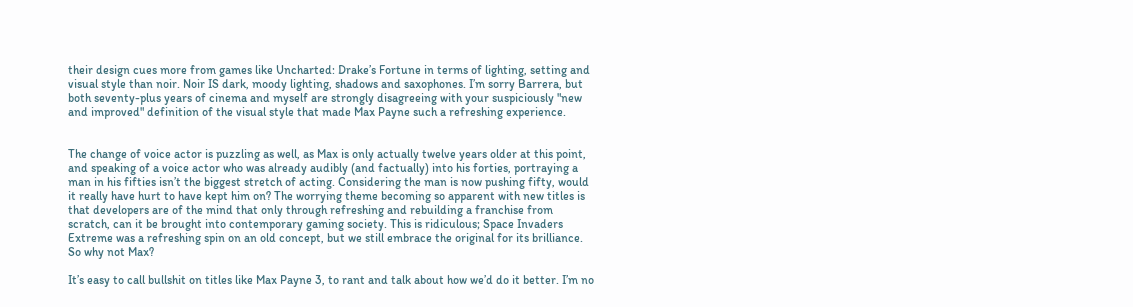their design cues more from games like Uncharted: Drake’s Fortune in terms of lighting, setting and visual style than noir. Noir IS dark, moody lighting, shadows and saxophones. I’m sorry Barrera, but both seventy-plus years of cinema and myself are strongly disagreeing with your suspiciously "new and improved" definition of the visual style that made Max Payne such a refreshing experience.


The change of voice actor is puzzling as well, as Max is only actually twelve years older at this point, and speaking of a voice actor who was already audibly (and factually) into his forties, portraying a man in his fifties isn’t the biggest stretch of acting. Considering the man is now pushing fifty, would it really have hurt to have kept him on? The worrying theme becoming so apparent with new titles is that developers are of the mind that only through refreshing and rebuilding a franchise from scratch, can it be brought into contemporary gaming society. This is ridiculous; Space Invaders Extreme was a refreshing spin on an old concept, but we still embrace the original for its brilliance. So why not Max?

It’s easy to call bullshit on titles like Max Payne 3, to rant and talk about how we’d do it better. I’m no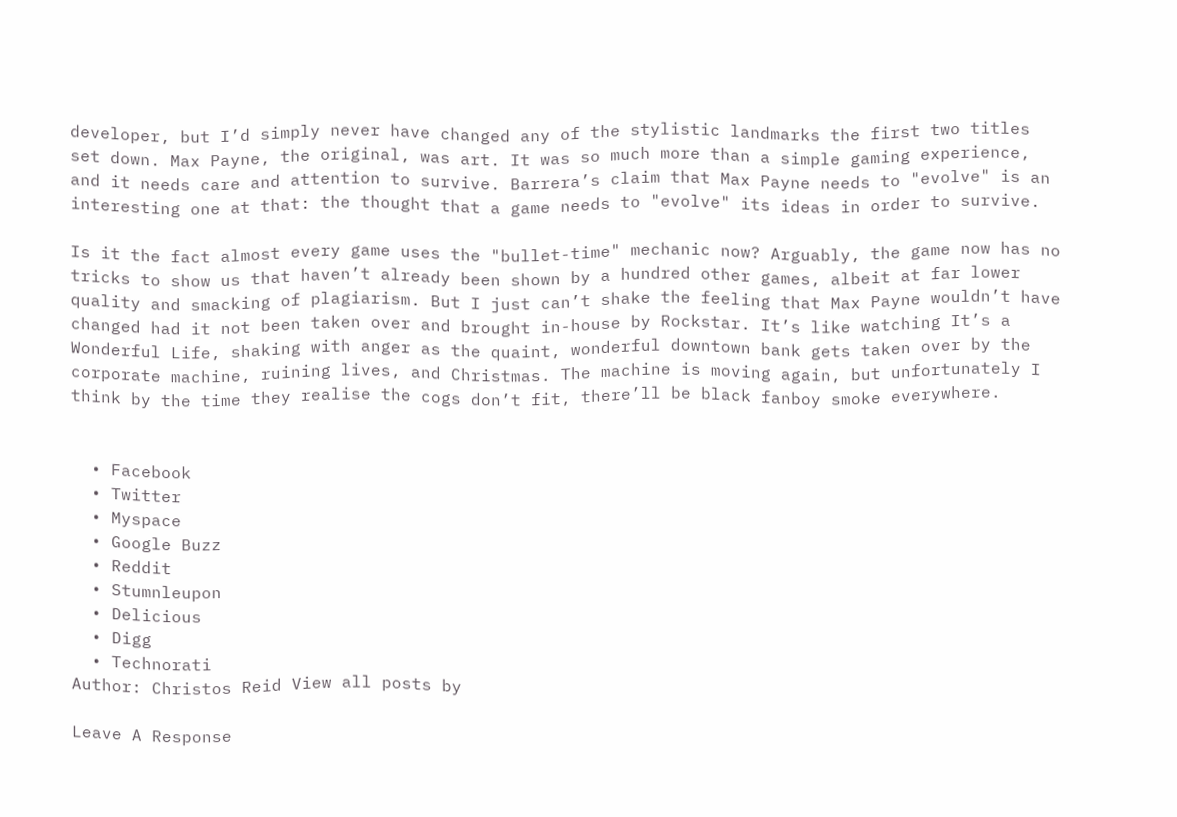developer, but I’d simply never have changed any of the stylistic landmarks the first two titles set down. Max Payne, the original, was art. It was so much more than a simple gaming experience, and it needs care and attention to survive. Barrera’s claim that Max Payne needs to "evolve" is an interesting one at that: the thought that a game needs to "evolve" its ideas in order to survive.

Is it the fact almost every game uses the "bullet-time" mechanic now? Arguably, the game now has no tricks to show us that haven’t already been shown by a hundred other games, albeit at far lower quality and smacking of plagiarism. But I just can’t shake the feeling that Max Payne wouldn’t have changed had it not been taken over and brought in-house by Rockstar. It’s like watching It’s a Wonderful Life, shaking with anger as the quaint, wonderful downtown bank gets taken over by the corporate machine, ruining lives, and Christmas. The machine is moving again, but unfortunately I think by the time they realise the cogs don’t fit, there’ll be black fanboy smoke everywhere.


  • Facebook
  • Twitter
  • Myspace
  • Google Buzz
  • Reddit
  • Stumnleupon
  • Delicious
  • Digg
  • Technorati
Author: Christos Reid View all posts by

Leave A Response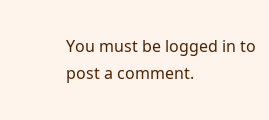You must be logged in to post a comment.